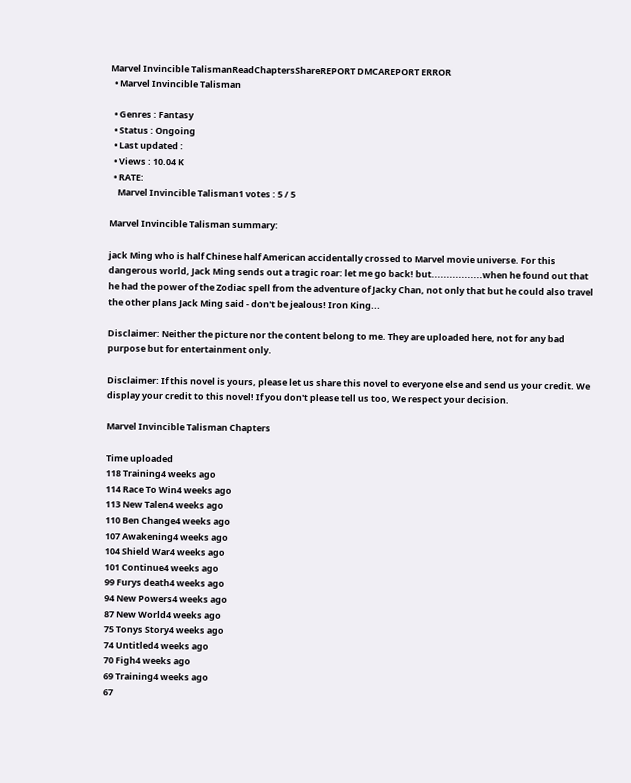Marvel Invincible TalismanReadChaptersShareREPORT DMCAREPORT ERROR
  • Marvel Invincible Talisman

  • Genres : Fantasy
  • Status : Ongoing
  • Last updated :
  • Views : 10.04 K
  • RATE:
    Marvel Invincible Talisman1 votes : 5 / 5

Marvel Invincible Talisman summary:

jack Ming who is half Chinese half American accidentally crossed to Marvel movie universe. For this dangerous world, Jack Ming sends out a tragic roar: let me go back! but.................when he found out that he had the power of the Zodiac spell from the adventure of Jacky Chan, not only that but he could also travel the other plans Jack Ming said - don't be jealous! Iron King...

Disclaimer: Neither the picture nor the content belong to me. They are uploaded here, not for any bad purpose but for entertainment only.

Disclaimer: If this novel is yours, please let us share this novel to everyone else and send us your credit. We display your credit to this novel! If you don't please tell us too, We respect your decision.

Marvel Invincible Talisman Chapters

Time uploaded
118 Training4 weeks ago
114 Race To Win4 weeks ago
113 New Talen4 weeks ago
110 Ben Change4 weeks ago
107 Awakening4 weeks ago
104 Shield War4 weeks ago
101 Continue4 weeks ago
99 Furys death4 weeks ago
94 New Powers4 weeks ago
87 New World4 weeks ago
75 Tonys Story4 weeks ago
74 Untitled4 weeks ago
70 Figh4 weeks ago
69 Training4 weeks ago
67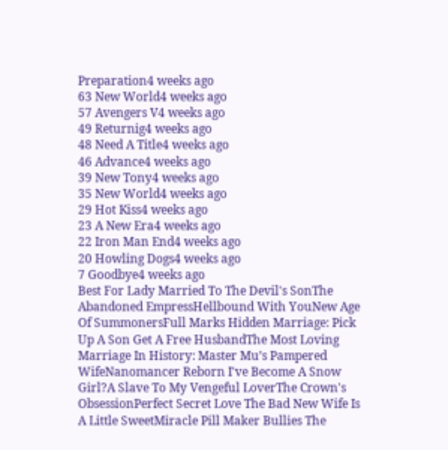Preparation4 weeks ago
63 New World4 weeks ago
57 Avengers V4 weeks ago
49 Returnig4 weeks ago
48 Need A Title4 weeks ago
46 Advance4 weeks ago
39 New Tony4 weeks ago
35 New World4 weeks ago
29 Hot Kiss4 weeks ago
23 A New Era4 weeks ago
22 Iron Man End4 weeks ago
20 Howling Dogs4 weeks ago
7 Goodbye4 weeks ago
Best For Lady Married To The Devil's SonThe Abandoned EmpressHellbound With YouNew Age Of SummonersFull Marks Hidden Marriage: Pick Up A Son Get A Free HusbandThe Most Loving Marriage In History: Master Mu’s Pampered WifeNanomancer Reborn I've Become A Snow Girl?A Slave To My Vengeful LoverThe Crown's ObsessionPerfect Secret Love The Bad New Wife Is A Little SweetMiracle Pill Maker Bullies The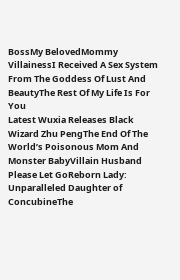BossMy BelovedMommy VillainessI Received A Sex System From The Goddess Of Lust And BeautyThe Rest Of My Life Is For You
Latest Wuxia Releases Black Wizard Zhu PengThe End Of The World’s Poisonous Mom And Monster BabyVillain Husband Please Let GoReborn Lady: Unparalleled Daughter of ConcubineThe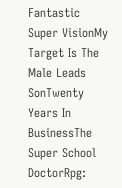Fantastic Super VisionMy Target Is The Male Leads SonTwenty Years In BusinessThe Super School DoctorRpg: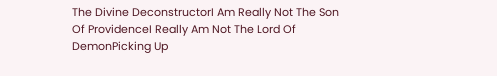The Divine DeconstructorI Am Really Not The Son Of ProvidenceI Really Am Not The Lord Of DemonPicking Up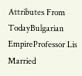Attributes From TodayBulgarian EmpireProfessor Lis Married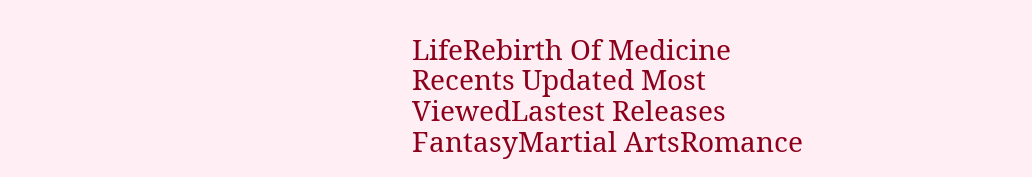LifeRebirth Of Medicine
Recents Updated Most ViewedLastest Releases
FantasyMartial ArtsRomance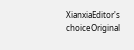XianxiaEditor's choiceOriginal